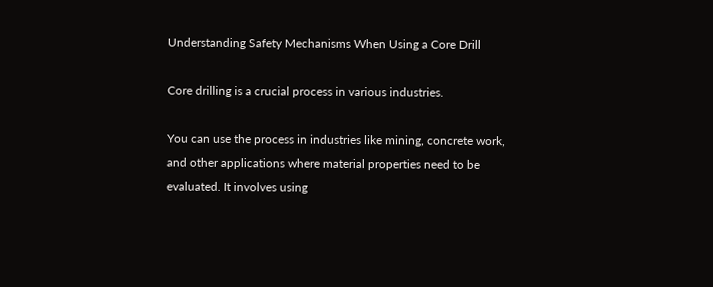Understanding Safety Mechanisms When Using a Core Drill

Core drilling is a crucial process in various industries.

You can use the process in industries like mining, concrete work, and other applications where material properties need to be evaluated. It involves using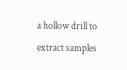a hollow drill to extract samples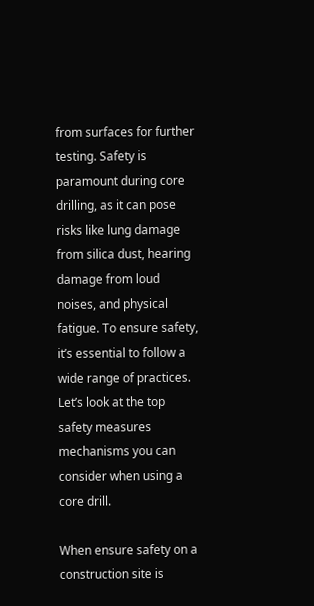from surfaces for further testing. Safety is paramount during core drilling, as it can pose risks like lung damage from silica dust, hearing damage from loud noises, and physical fatigue. To ensure safety, it’s essential to follow a wide range of practices. Let’s look at the top safety measures mechanisms you can consider when using a core drill.

When ensure safety on a construction site is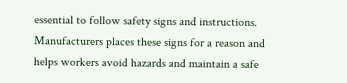essential to follow safety signs and instructions. Manufacturers places these signs for a reason and helps workers avoid hazards and maintain a safe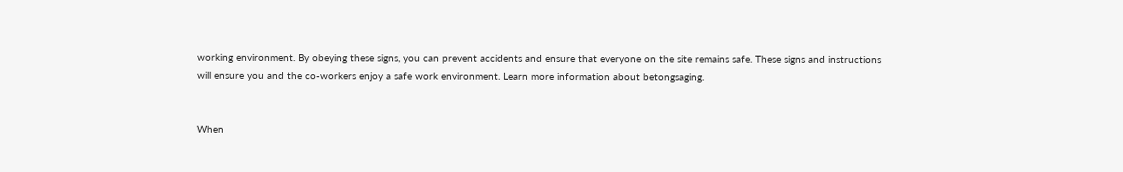working environment. By obeying these signs, you can prevent accidents and ensure that everyone on the site remains safe. These signs and instructions will ensure you and the co-workers enjoy a safe work environment. Learn more information about betongsaging.


When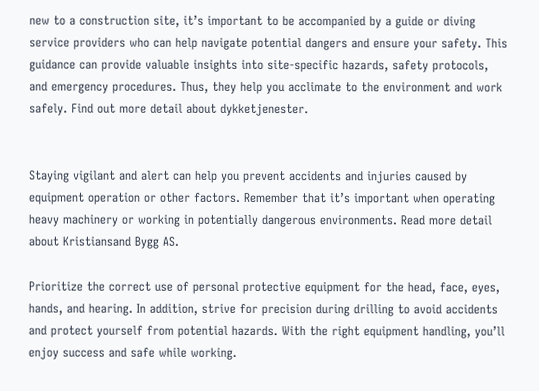new to a construction site, it’s important to be accompanied by a guide or diving service providers who can help navigate potential dangers and ensure your safety. This guidance can provide valuable insights into site-specific hazards, safety protocols, and emergency procedures. Thus, they help you acclimate to the environment and work safely. Find out more detail about dykketjenester.


Staying vigilant and alert can help you prevent accidents and injuries caused by equipment operation or other factors. Remember that it’s important when operating heavy machinery or working in potentially dangerous environments. Read more detail about Kristiansand Bygg AS.

Prioritize the correct use of personal protective equipment for the head, face, eyes, hands, and hearing. In addition, strive for precision during drilling to avoid accidents and protect yourself from potential hazards. With the right equipment handling, you’ll enjoy success and safe while working.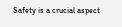Safety is a crucial aspect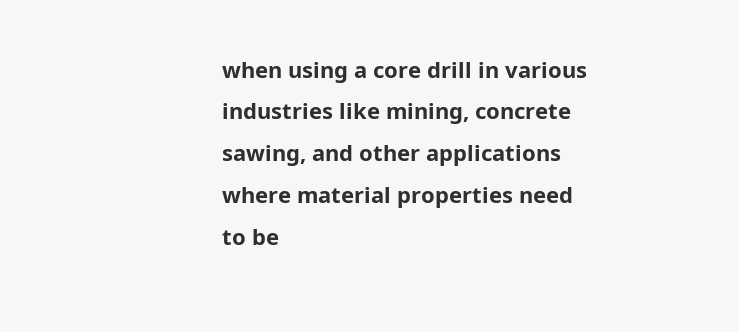when using a core drill in various industries like mining, concrete sawing, and other applications where material properties need to be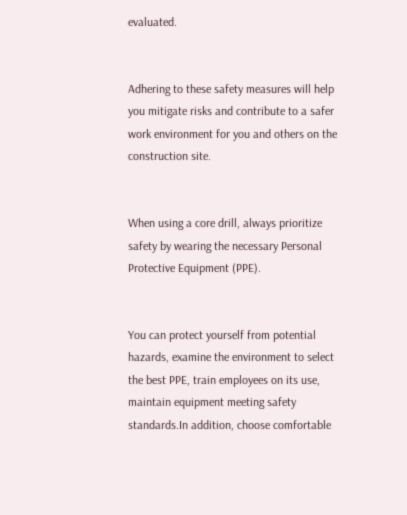evaluated.


Adhering to these safety measures will help you mitigate risks and contribute to a safer work environment for you and others on the construction site.


When using a core drill, always prioritize safety by wearing the necessary Personal Protective Equipment (PPE).


You can protect yourself from potential hazards, examine the environment to select the best PPE, train employees on its use, maintain equipment meeting safety standards.In addition, choose comfortable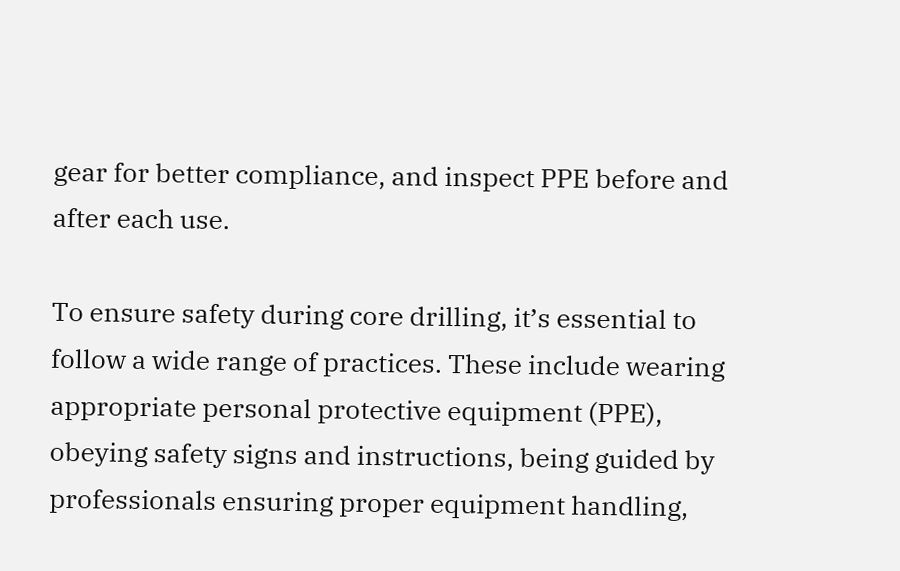gear for better compliance, and inspect PPE before and after each use.

To ensure safety during core drilling, it’s essential to follow a wide range of practices. These include wearing appropriate personal protective equipment (PPE), obeying safety signs and instructions, being guided by professionals ensuring proper equipment handling,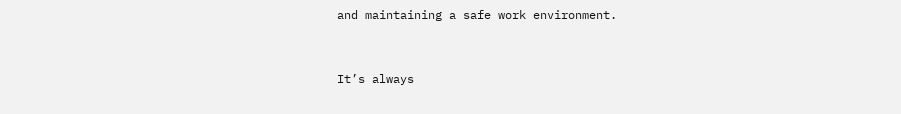and maintaining a safe work environment.


It’s always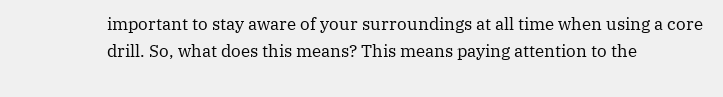important to stay aware of your surroundings at all time when using a core drill. So, what does this means? This means paying attention to the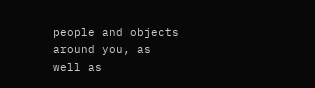people and objects around you, as well as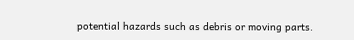potential hazards such as debris or moving parts.